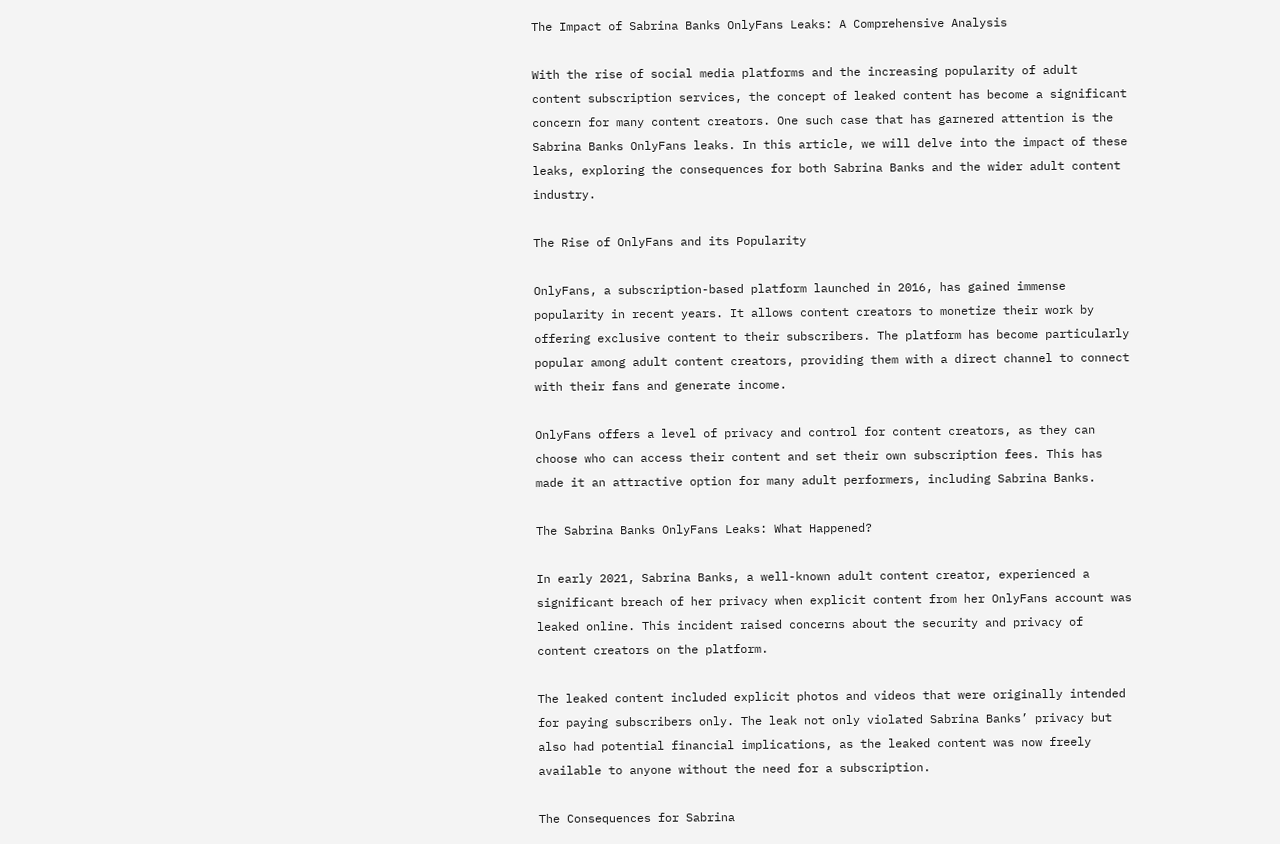The Impact of Sabrina Banks OnlyFans Leaks: A Comprehensive Analysis

With the rise of social media platforms and the increasing popularity of adult content subscription services, the concept of leaked content has become a significant concern for many content creators. One such case that has garnered attention is the Sabrina Banks OnlyFans leaks. In this article, we will delve into the impact of these leaks, exploring the consequences for both Sabrina Banks and the wider adult content industry.

The Rise of OnlyFans and its Popularity

OnlyFans, a subscription-based platform launched in 2016, has gained immense popularity in recent years. It allows content creators to monetize their work by offering exclusive content to their subscribers. The platform has become particularly popular among adult content creators, providing them with a direct channel to connect with their fans and generate income.

OnlyFans offers a level of privacy and control for content creators, as they can choose who can access their content and set their own subscription fees. This has made it an attractive option for many adult performers, including Sabrina Banks.

The Sabrina Banks OnlyFans Leaks: What Happened?

In early 2021, Sabrina Banks, a well-known adult content creator, experienced a significant breach of her privacy when explicit content from her OnlyFans account was leaked online. This incident raised concerns about the security and privacy of content creators on the platform.

The leaked content included explicit photos and videos that were originally intended for paying subscribers only. The leak not only violated Sabrina Banks’ privacy but also had potential financial implications, as the leaked content was now freely available to anyone without the need for a subscription.

The Consequences for Sabrina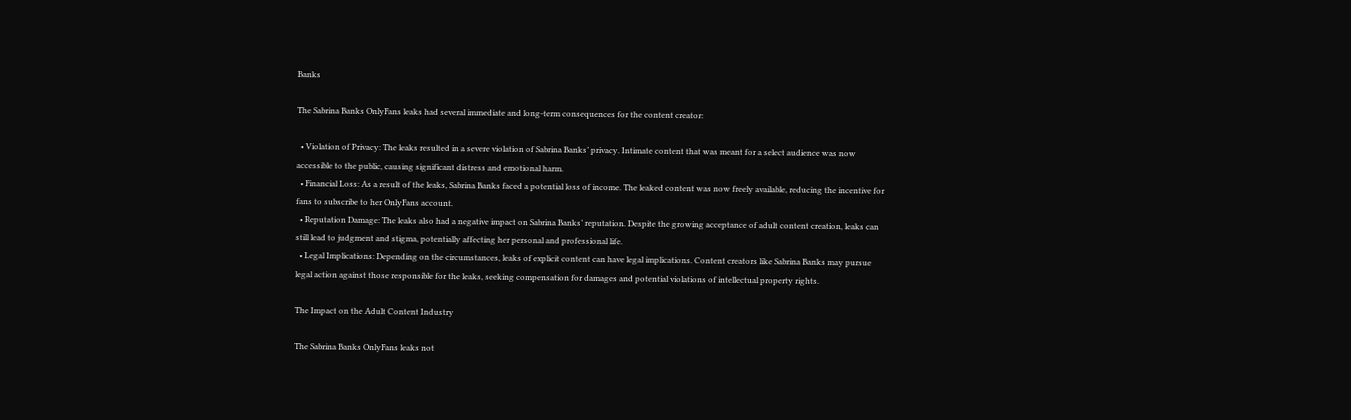Banks

The Sabrina Banks OnlyFans leaks had several immediate and long-term consequences for the content creator:

  • Violation of Privacy: The leaks resulted in a severe violation of Sabrina Banks’ privacy. Intimate content that was meant for a select audience was now accessible to the public, causing significant distress and emotional harm.
  • Financial Loss: As a result of the leaks, Sabrina Banks faced a potential loss of income. The leaked content was now freely available, reducing the incentive for fans to subscribe to her OnlyFans account.
  • Reputation Damage: The leaks also had a negative impact on Sabrina Banks’ reputation. Despite the growing acceptance of adult content creation, leaks can still lead to judgment and stigma, potentially affecting her personal and professional life.
  • Legal Implications: Depending on the circumstances, leaks of explicit content can have legal implications. Content creators like Sabrina Banks may pursue legal action against those responsible for the leaks, seeking compensation for damages and potential violations of intellectual property rights.

The Impact on the Adult Content Industry

The Sabrina Banks OnlyFans leaks not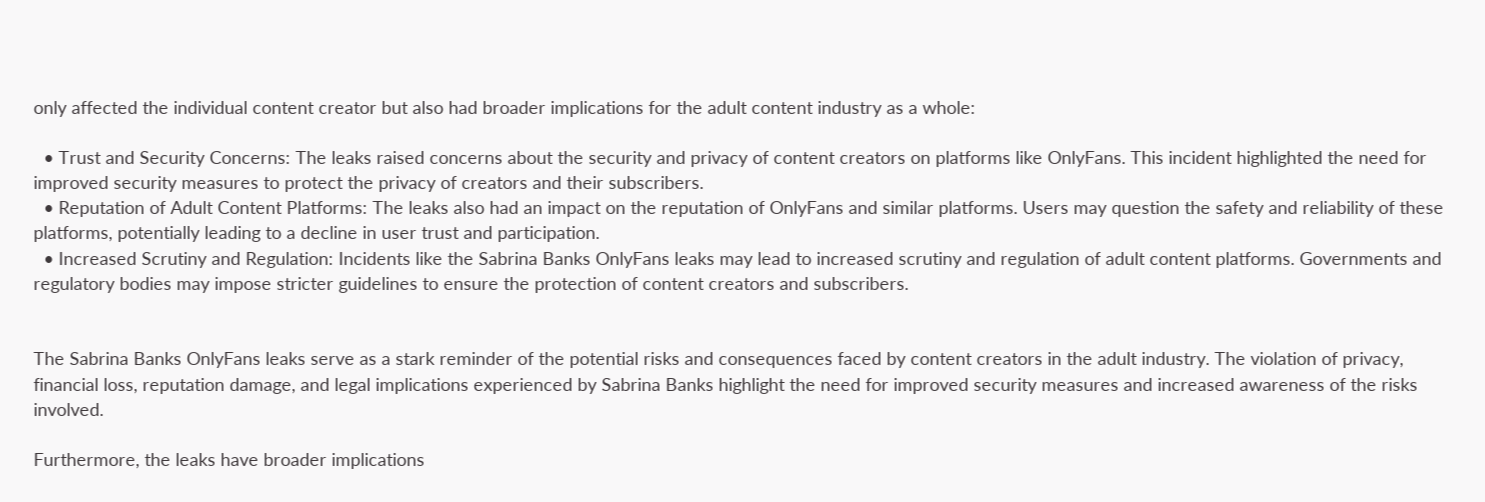only affected the individual content creator but also had broader implications for the adult content industry as a whole:

  • Trust and Security Concerns: The leaks raised concerns about the security and privacy of content creators on platforms like OnlyFans. This incident highlighted the need for improved security measures to protect the privacy of creators and their subscribers.
  • Reputation of Adult Content Platforms: The leaks also had an impact on the reputation of OnlyFans and similar platforms. Users may question the safety and reliability of these platforms, potentially leading to a decline in user trust and participation.
  • Increased Scrutiny and Regulation: Incidents like the Sabrina Banks OnlyFans leaks may lead to increased scrutiny and regulation of adult content platforms. Governments and regulatory bodies may impose stricter guidelines to ensure the protection of content creators and subscribers.


The Sabrina Banks OnlyFans leaks serve as a stark reminder of the potential risks and consequences faced by content creators in the adult industry. The violation of privacy, financial loss, reputation damage, and legal implications experienced by Sabrina Banks highlight the need for improved security measures and increased awareness of the risks involved.

Furthermore, the leaks have broader implications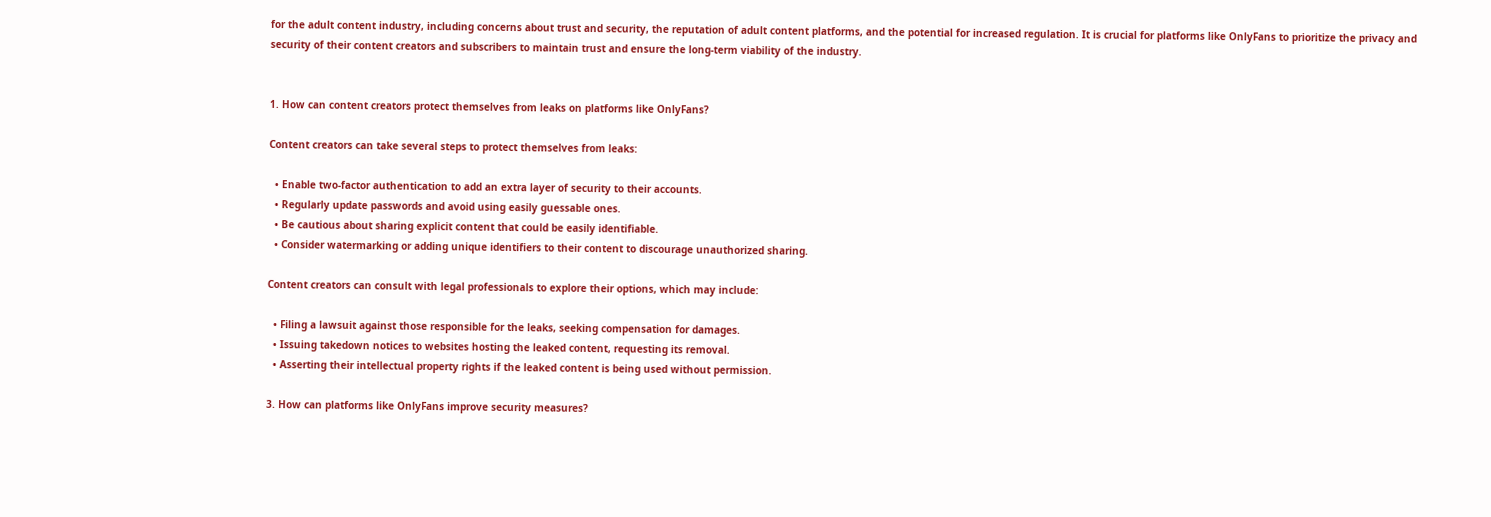for the adult content industry, including concerns about trust and security, the reputation of adult content platforms, and the potential for increased regulation. It is crucial for platforms like OnlyFans to prioritize the privacy and security of their content creators and subscribers to maintain trust and ensure the long-term viability of the industry.


1. How can content creators protect themselves from leaks on platforms like OnlyFans?

Content creators can take several steps to protect themselves from leaks:

  • Enable two-factor authentication to add an extra layer of security to their accounts.
  • Regularly update passwords and avoid using easily guessable ones.
  • Be cautious about sharing explicit content that could be easily identifiable.
  • Consider watermarking or adding unique identifiers to their content to discourage unauthorized sharing.

Content creators can consult with legal professionals to explore their options, which may include:

  • Filing a lawsuit against those responsible for the leaks, seeking compensation for damages.
  • Issuing takedown notices to websites hosting the leaked content, requesting its removal.
  • Asserting their intellectual property rights if the leaked content is being used without permission.

3. How can platforms like OnlyFans improve security measures?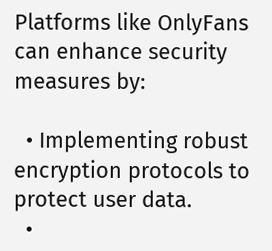Platforms like OnlyFans can enhance security measures by:

  • Implementing robust encryption protocols to protect user data.
  •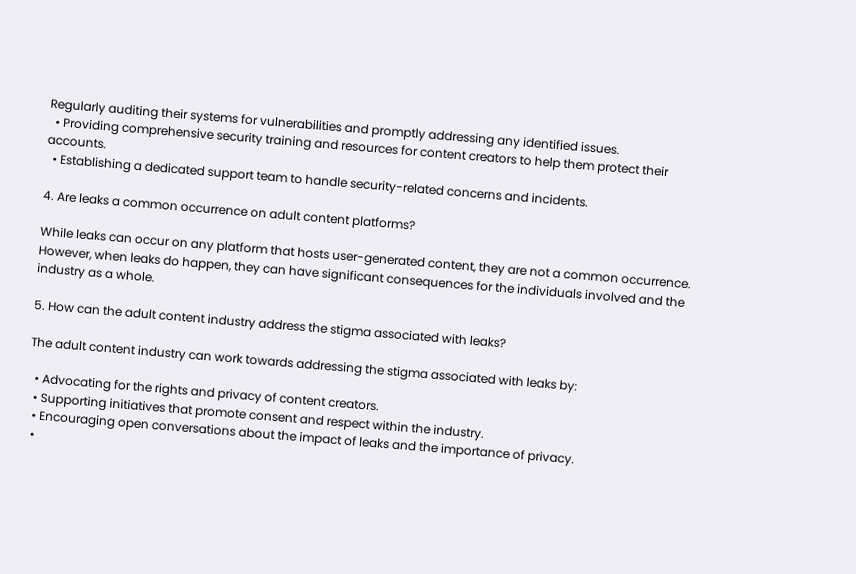Regularly auditing their systems for vulnerabilities and promptly addressing any identified issues.
  • Providing comprehensive security training and resources for content creators to help them protect their accounts.
  • Establishing a dedicated support team to handle security-related concerns and incidents.

4. Are leaks a common occurrence on adult content platforms?

While leaks can occur on any platform that hosts user-generated content, they are not a common occurrence. However, when leaks do happen, they can have significant consequences for the individuals involved and the industry as a whole.

5. How can the adult content industry address the stigma associated with leaks?

The adult content industry can work towards addressing the stigma associated with leaks by:

  • Advocating for the rights and privacy of content creators.
  • Supporting initiatives that promote consent and respect within the industry.
  • Encouraging open conversations about the impact of leaks and the importance of privacy.
  •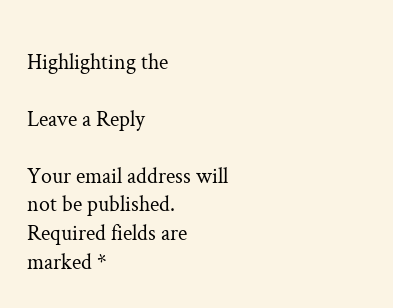Highlighting the

Leave a Reply

Your email address will not be published. Required fields are marked *